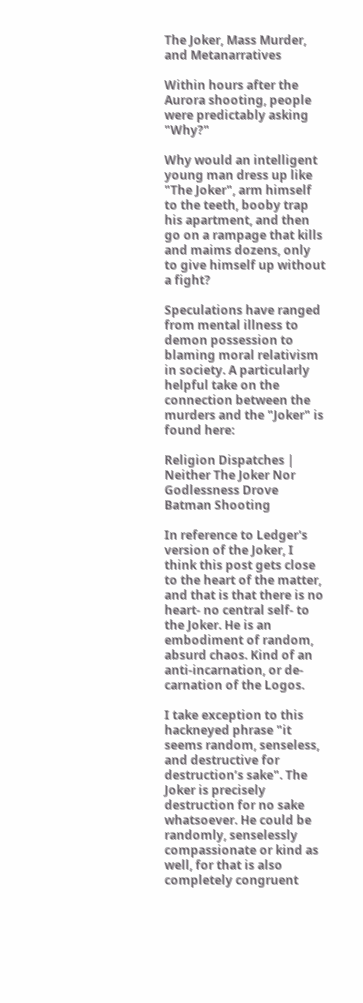The Joker, Mass Murder, and Metanarratives

Within hours after the Aurora shooting, people were predictably asking "Why?"

Why would an intelligent young man dress up like "The Joker", arm himself to the teeth, booby trap his apartment, and then go on a rampage that kills and maims dozens, only to give himself up without a fight?

Speculations have ranged from mental illness to demon possession to blaming moral relativism in society. A particularly helpful take on the connection between the murders and the "Joker" is found here:

Religion Dispatches | Neither The Joker Nor Godlessness Drove Batman Shooting

In reference to Ledger's version of the Joker, I think this post gets close to the heart of the matter, and that is that there is no heart- no central self- to the Joker. He is an embodiment of random, absurd chaos. Kind of an anti-incarnation, or de-carnation of the Logos.

I take exception to this hackneyed phrase "it seems random, senseless, and destructive for destruction’s sake". The Joker is precisely destruction for no sake whatsoever. He could be randomly, senselessly compassionate or kind as well, for that is also completely congruent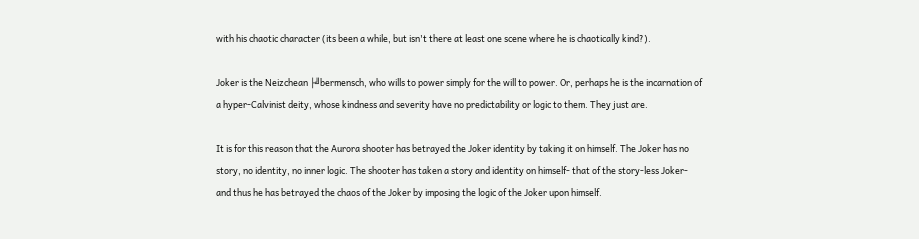with his chaotic character (its been a while, but isn't there at least one scene where he is chaotically kind?).

Joker is the Neizchean ├╝bermensch, who wills to power simply for the will to power. Or, perhaps he is the incarnation of a hyper-Calvinist deity, whose kindness and severity have no predictability or logic to them. They just are.

It is for this reason that the Aurora shooter has betrayed the Joker identity by taking it on himself. The Joker has no story, no identity, no inner logic. The shooter has taken a story and identity on himself- that of the story-less Joker- and thus he has betrayed the chaos of the Joker by imposing the logic of the Joker upon himself.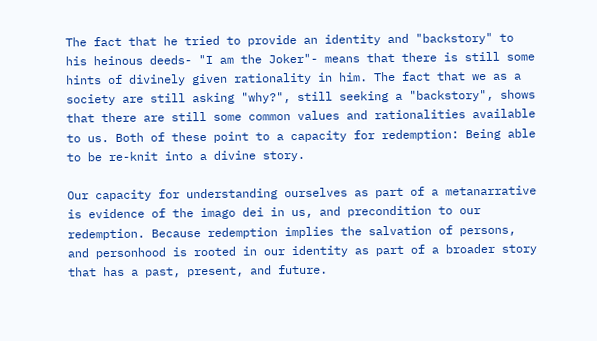The fact that he tried to provide an identity and "backstory" to his heinous deeds- "I am the Joker"- means that there is still some hints of divinely given rationality in him. The fact that we as a society are still asking "why?", still seeking a "backstory", shows that there are still some common values and rationalities available to us. Both of these point to a capacity for redemption: Being able to be re-knit into a divine story.

Our capacity for understanding ourselves as part of a metanarrative is evidence of the imago dei in us, and precondition to our redemption. Because redemption implies the salvation of persons, and personhood is rooted in our identity as part of a broader story that has a past, present, and future.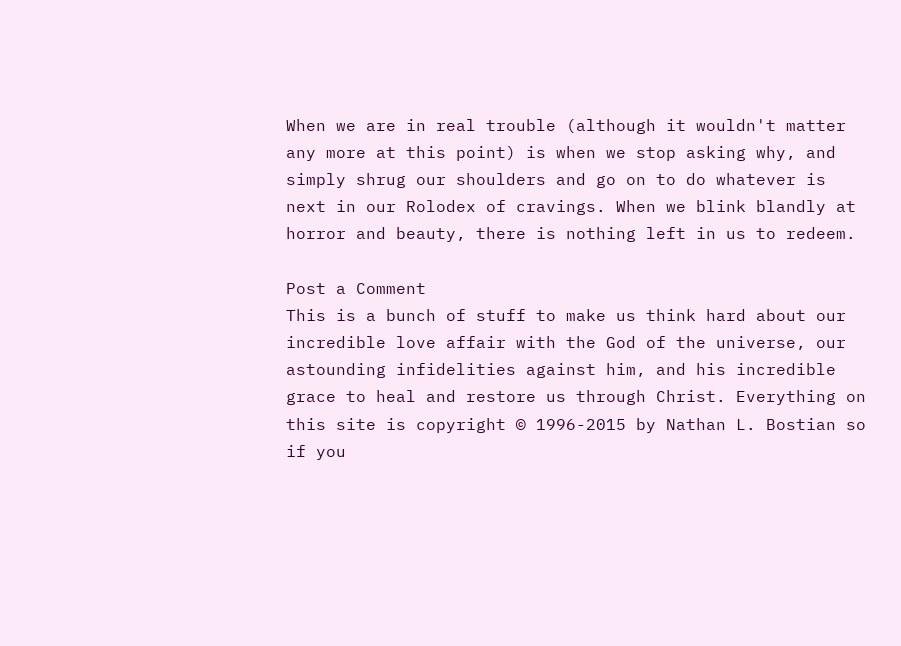When we are in real trouble (although it wouldn't matter any more at this point) is when we stop asking why, and simply shrug our shoulders and go on to do whatever is next in our Rolodex of cravings. When we blink blandly at horror and beauty, there is nothing left in us to redeem.

Post a Comment
This is a bunch of stuff to make us think hard about our incredible love affair with the God of the universe, our astounding infidelities against him, and his incredible grace to heal and restore us through Christ. Everything on this site is copyright © 1996-2015 by Nathan L. Bostian so if you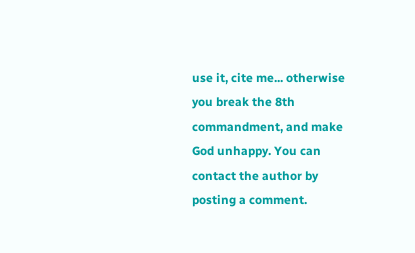use it, cite me... otherwise you break the 8th commandment, and make God unhappy. You can contact the author by posting a comment.